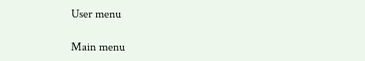User menu

Main menu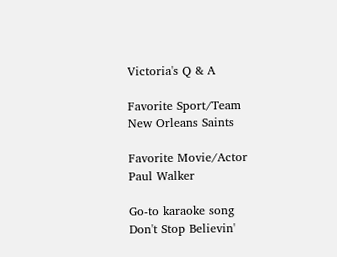Victoria's Q & A

Favorite Sport/Team
New Orleans Saints

Favorite Movie/Actor
Paul Walker

Go-to karaoke song
Don't Stop Believin'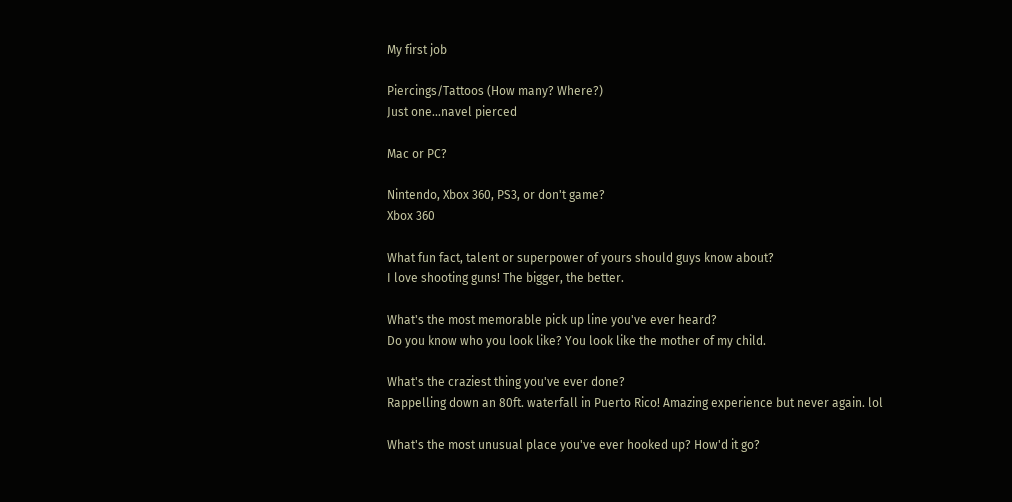My first job

Piercings/Tattoos (How many? Where?)
Just one...navel pierced

Mac or PC?

Nintendo, Xbox 360, PS3, or don't game?
Xbox 360

What fun fact, talent or superpower of yours should guys know about?
I love shooting guns! The bigger, the better.

What's the most memorable pick up line you've ever heard?
Do you know who you look like? You look like the mother of my child.

What's the craziest thing you've ever done?
Rappelling down an 80ft. waterfall in Puerto Rico! Amazing experience but never again. lol

What's the most unusual place you've ever hooked up? How'd it go?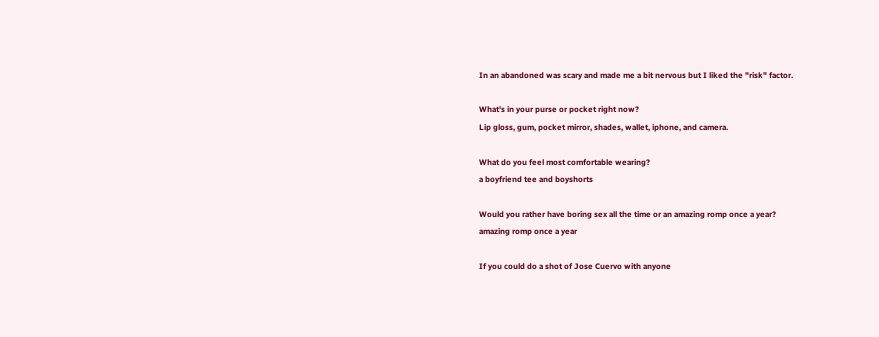In an abandoned was scary and made me a bit nervous but I liked the "risk" factor.

What's in your purse or pocket right now?
Lip gloss, gum, pocket mirror, shades, wallet, iphone, and camera.

What do you feel most comfortable wearing?
a boyfriend tee and boyshorts

Would you rather have boring sex all the time or an amazing romp once a year?
amazing romp once a year

If you could do a shot of Jose Cuervo with anyone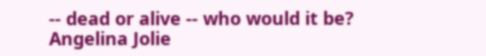-- dead or alive -- who would it be?
Angelina Jolie